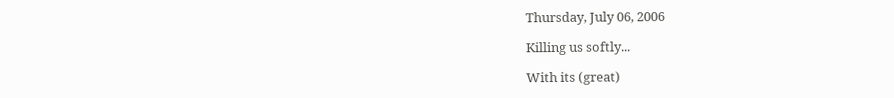Thursday, July 06, 2006

Killing us softly...

With its (great)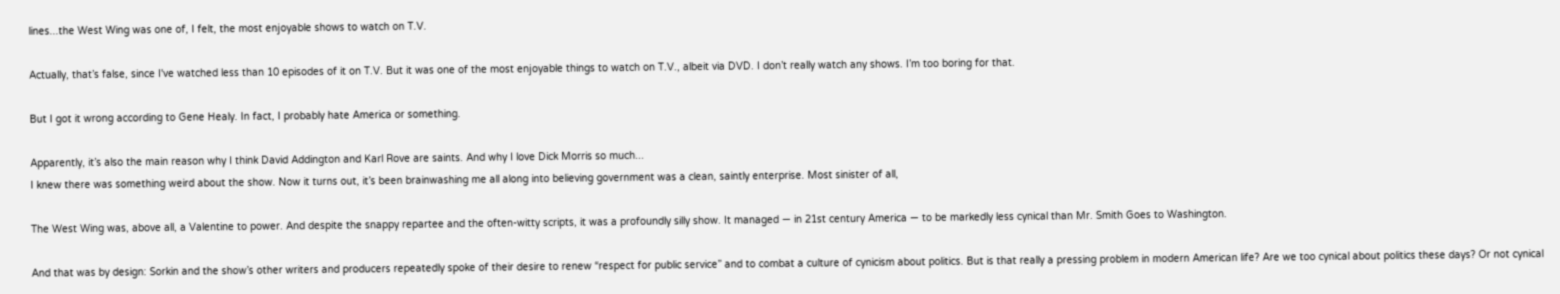lines...the West Wing was one of, I felt, the most enjoyable shows to watch on T.V.

Actually, that’s false, since I've watched less than 10 episodes of it on T.V. But it was one of the most enjoyable things to watch on T.V., albeit via DVD. I don’t really watch any shows. I’m too boring for that.

But I got it wrong according to Gene Healy. In fact, I probably hate America or something.

Apparently, it’s also the main reason why I think David Addington and Karl Rove are saints. And why I love Dick Morris so much...
I knew there was something weird about the show. Now it turns out, it’s been brainwashing me all along into believing government was a clean, saintly enterprise. Most sinister of all,

The West Wing was, above all, a Valentine to power. And despite the snappy repartee and the often-witty scripts, it was a profoundly silly show. It managed — in 21st century America — to be markedly less cynical than Mr. Smith Goes to Washington.

And that was by design: Sorkin and the show’s other writers and producers repeatedly spoke of their desire to renew “respect for public service” and to combat a culture of cynicism about politics. But is that really a pressing problem in modern American life? Are we too cynical about politics these days? Or not cynical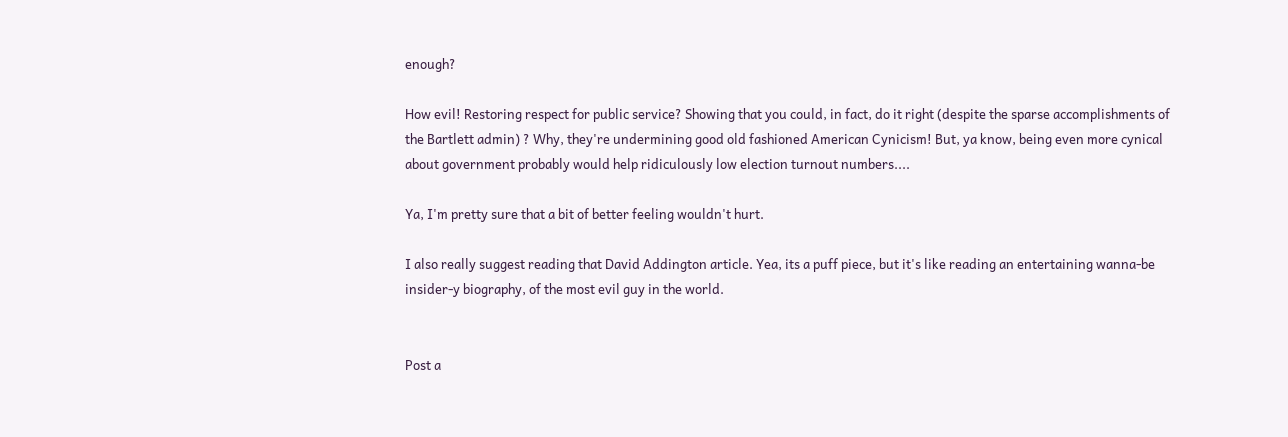enough?

How evil! Restoring respect for public service? Showing that you could, in fact, do it right (despite the sparse accomplishments of the Bartlett admin) ? Why, they're undermining good old fashioned American Cynicism! But, ya know, being even more cynical about government probably would help ridiculously low election turnout numbers....

Ya, I'm pretty sure that a bit of better feeling wouldn't hurt.

I also really suggest reading that David Addington article. Yea, its a puff piece, but it's like reading an entertaining wanna-be insider-y biography, of the most evil guy in the world.


Post a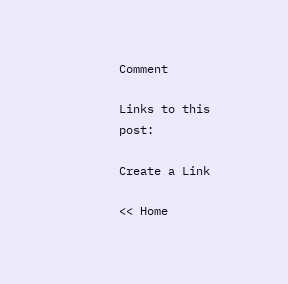Comment

Links to this post:

Create a Link

<< Home